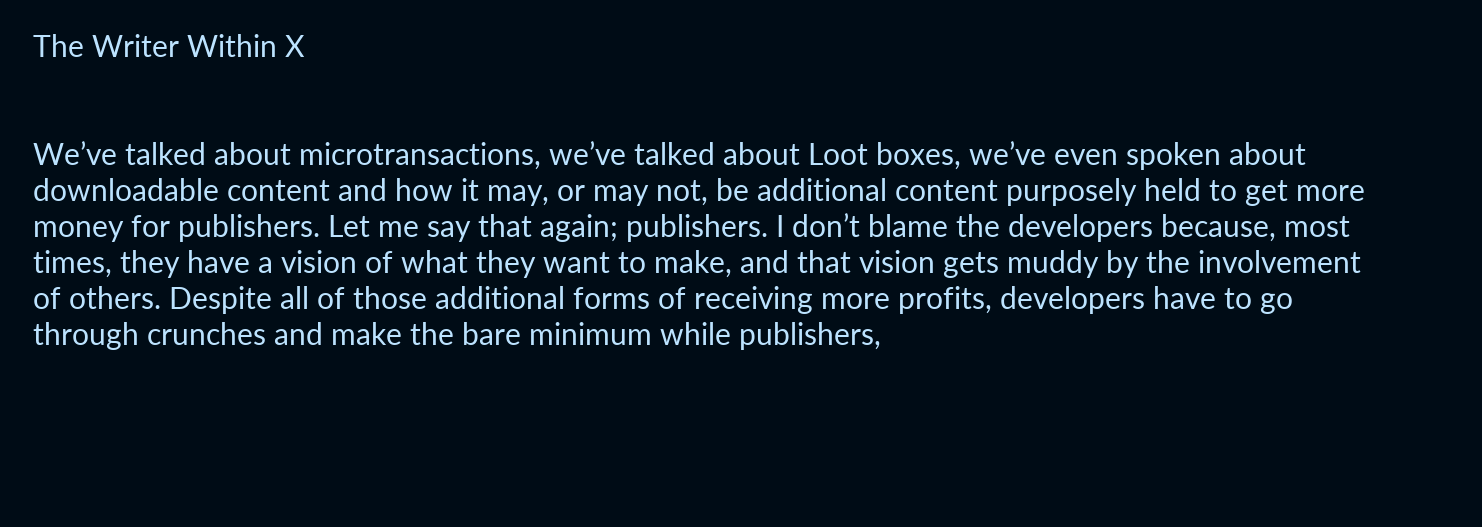The Writer Within X


We’ve talked about microtransactions, we’ve talked about Loot boxes, we’ve even spoken about downloadable content and how it may, or may not, be additional content purposely held to get more money for publishers. Let me say that again; publishers. I don’t blame the developers because, most times, they have a vision of what they want to make, and that vision gets muddy by the involvement of others. Despite all of those additional forms of receiving more profits, developers have to go through crunches and make the bare minimum while publishers,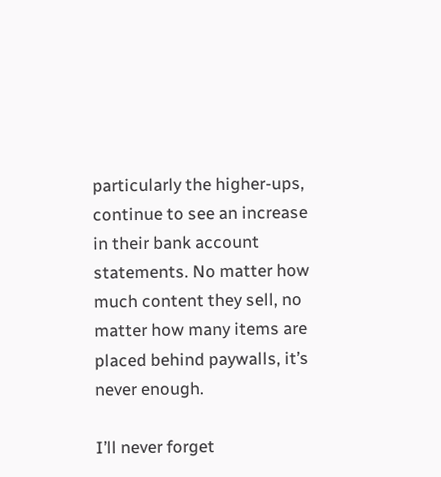particularly the higher-ups, continue to see an increase in their bank account statements. No matter how much content they sell, no matter how many items are placed behind paywalls, it’s never enough.

I’ll never forget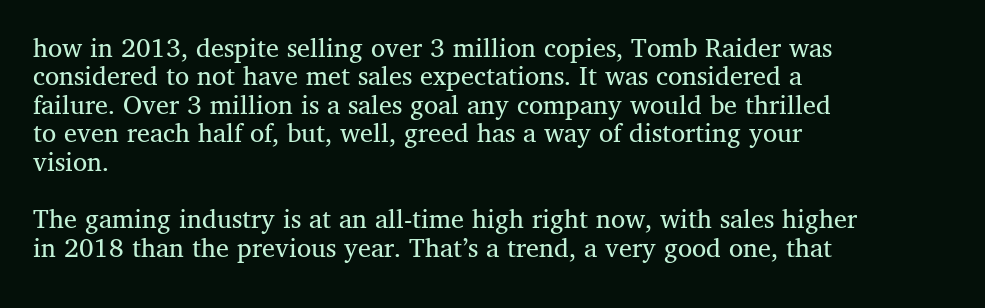how in 2013, despite selling over 3 million copies, Tomb Raider was considered to not have met sales expectations. It was considered a failure. Over 3 million is a sales goal any company would be thrilled to even reach half of, but, well, greed has a way of distorting your vision.

The gaming industry is at an all-time high right now, with sales higher in 2018 than the previous year. That’s a trend, a very good one, that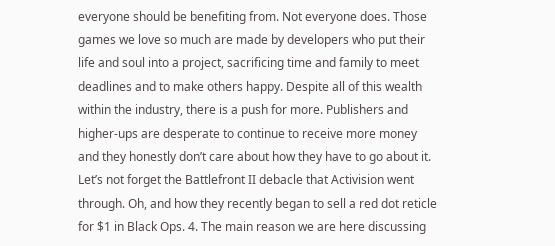everyone should be benefiting from. Not everyone does. Those games we love so much are made by developers who put their life and soul into a project, sacrificing time and family to meet deadlines and to make others happy. Despite all of this wealth within the industry, there is a push for more. Publishers and higher-ups are desperate to continue to receive more money and they honestly don’t care about how they have to go about it. Let’s not forget the Battlefront II debacle that Activision went through. Oh, and how they recently began to sell a red dot reticle for $1 in Black Ops. 4. The main reason we are here discussing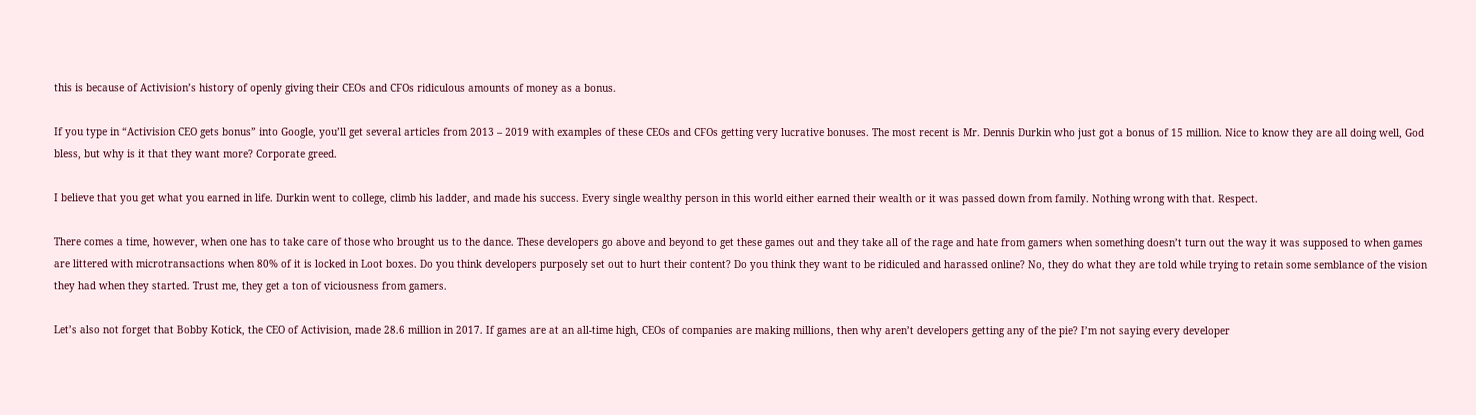this is because of Activision’s history of openly giving their CEOs and CFOs ridiculous amounts of money as a bonus.

If you type in “Activision CEO gets bonus” into Google, you’ll get several articles from 2013 – 2019 with examples of these CEOs and CFOs getting very lucrative bonuses. The most recent is Mr. Dennis Durkin who just got a bonus of 15 million. Nice to know they are all doing well, God bless, but why is it that they want more? Corporate greed.

I believe that you get what you earned in life. Durkin went to college, climb his ladder, and made his success. Every single wealthy person in this world either earned their wealth or it was passed down from family. Nothing wrong with that. Respect.

There comes a time, however, when one has to take care of those who brought us to the dance. These developers go above and beyond to get these games out and they take all of the rage and hate from gamers when something doesn’t turn out the way it was supposed to when games are littered with microtransactions when 80% of it is locked in Loot boxes. Do you think developers purposely set out to hurt their content? Do you think they want to be ridiculed and harassed online? No, they do what they are told while trying to retain some semblance of the vision they had when they started. Trust me, they get a ton of viciousness from gamers.

Let’s also not forget that Bobby Kotick, the CEO of Activision, made 28.6 million in 2017. If games are at an all-time high, CEOs of companies are making millions, then why aren’t developers getting any of the pie? I’m not saying every developer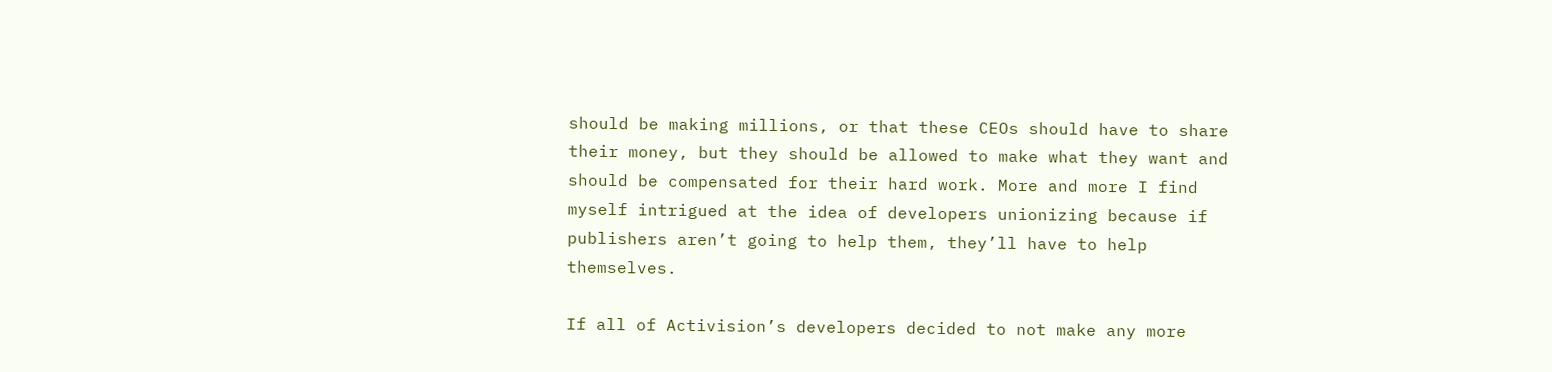should be making millions, or that these CEOs should have to share their money, but they should be allowed to make what they want and should be compensated for their hard work. More and more I find myself intrigued at the idea of developers unionizing because if publishers aren’t going to help them, they’ll have to help themselves.

If all of Activision’s developers decided to not make any more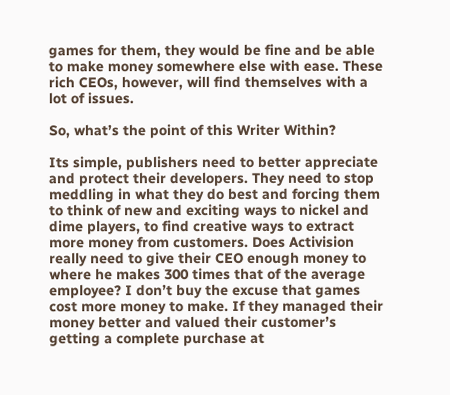games for them, they would be fine and be able to make money somewhere else with ease. These rich CEOs, however, will find themselves with a lot of issues.

So, what’s the point of this Writer Within?

Its simple, publishers need to better appreciate and protect their developers. They need to stop meddling in what they do best and forcing them to think of new and exciting ways to nickel and dime players, to find creative ways to extract more money from customers. Does Activision really need to give their CEO enough money to where he makes 300 times that of the average employee? I don’t buy the excuse that games cost more money to make. If they managed their money better and valued their customer’s getting a complete purchase at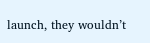launch, they wouldn’t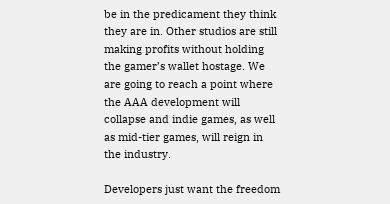be in the predicament they think they are in. Other studios are still making profits without holding the gamer’s wallet hostage. We are going to reach a point where the AAA development will collapse and indie games, as well as mid-tier games, will reign in the industry.

Developers just want the freedom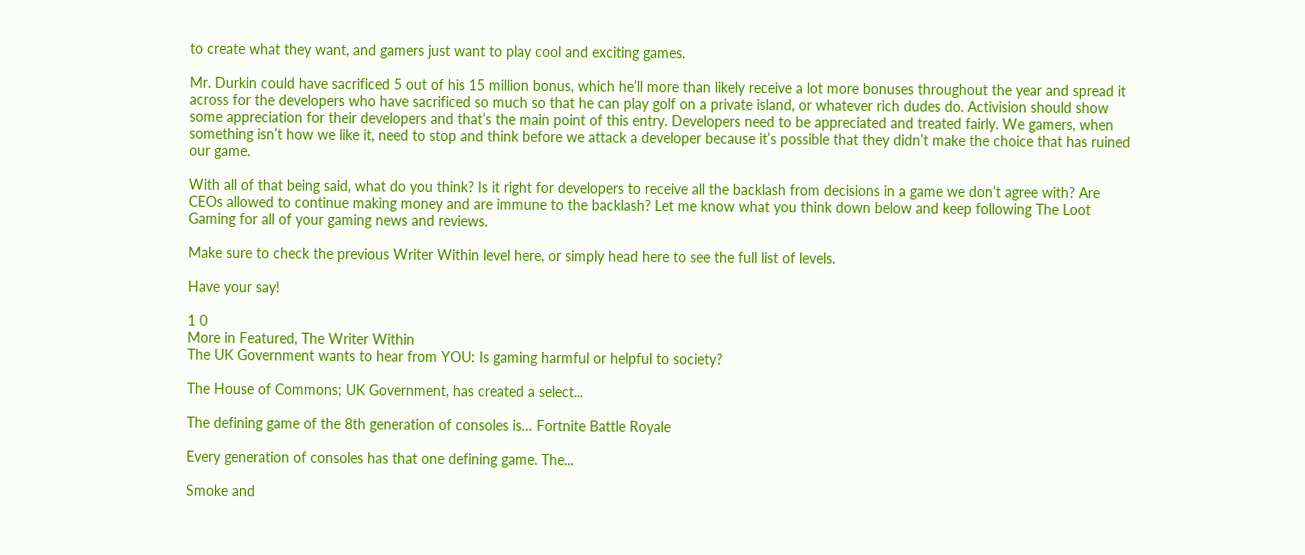to create what they want, and gamers just want to play cool and exciting games.

Mr. Durkin could have sacrificed 5 out of his 15 million bonus, which he’ll more than likely receive a lot more bonuses throughout the year and spread it across for the developers who have sacrificed so much so that he can play golf on a private island, or whatever rich dudes do. Activision should show some appreciation for their developers and that’s the main point of this entry. Developers need to be appreciated and treated fairly. We gamers, when something isn’t how we like it, need to stop and think before we attack a developer because it’s possible that they didn’t make the choice that has ruined our game.

With all of that being said, what do you think? Is it right for developers to receive all the backlash from decisions in a game we don’t agree with? Are CEOs allowed to continue making money and are immune to the backlash? Let me know what you think down below and keep following The Loot Gaming for all of your gaming news and reviews.

Make sure to check the previous Writer Within level here, or simply head here to see the full list of levels.

Have your say!

1 0
More in Featured, The Writer Within
The UK Government wants to hear from YOU: Is gaming harmful or helpful to society?

The House of Commons; UK Government, has created a select...

The defining game of the 8th generation of consoles is… Fortnite Battle Royale

Every generation of consoles has that one defining game. The...

Smoke and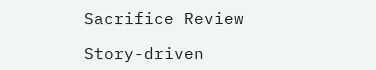Sacrifice Review

Story-driven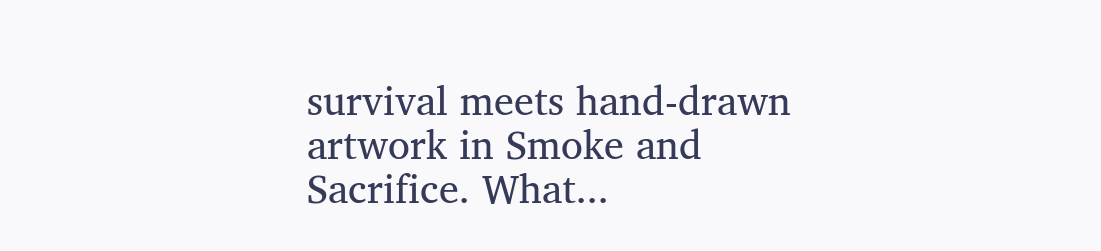survival meets hand-drawn artwork in Smoke and Sacrifice. What...